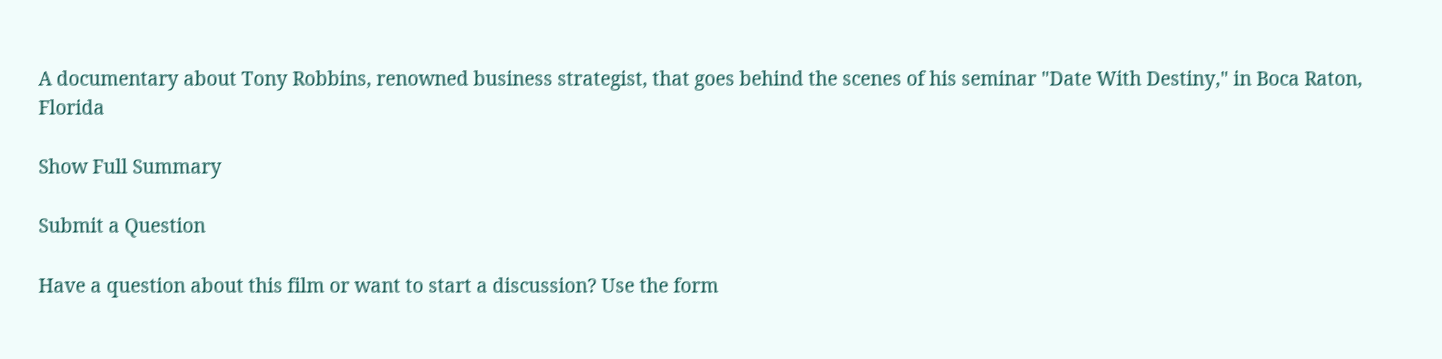A documentary about Tony Robbins, renowned business strategist, that goes behind the scenes of his seminar "Date With Destiny," in Boca Raton, Florida

Show Full Summary

Submit a Question

Have a question about this film or want to start a discussion? Use the form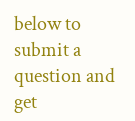below to submit a question and get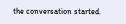the conversation started.